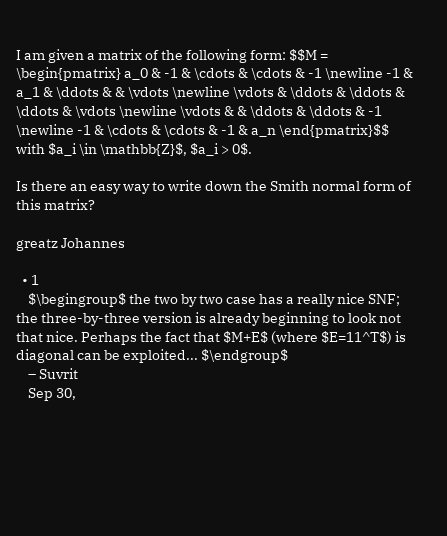I am given a matrix of the following form: $$M = \begin{pmatrix} a_0 & -1 & \cdots & \cdots & -1 \newline -1 & a_1 & \ddots & & \vdots \newline \vdots & \ddots & \ddots & \ddots & \vdots \newline \vdots & & \ddots & \ddots & -1 \newline -1 & \cdots & \cdots & -1 & a_n \end{pmatrix}$$ with $a_i \in \mathbb{Z}$, $a_i > 0$.

Is there an easy way to write down the Smith normal form of this matrix?

greatz Johannes

  • 1
    $\begingroup$ the two by two case has a really nice SNF; the three-by-three version is already beginning to look not that nice. Perhaps the fact that $M+E$ (where $E=11^T$) is diagonal can be exploited... $\endgroup$
    – Suvrit
    Sep 30,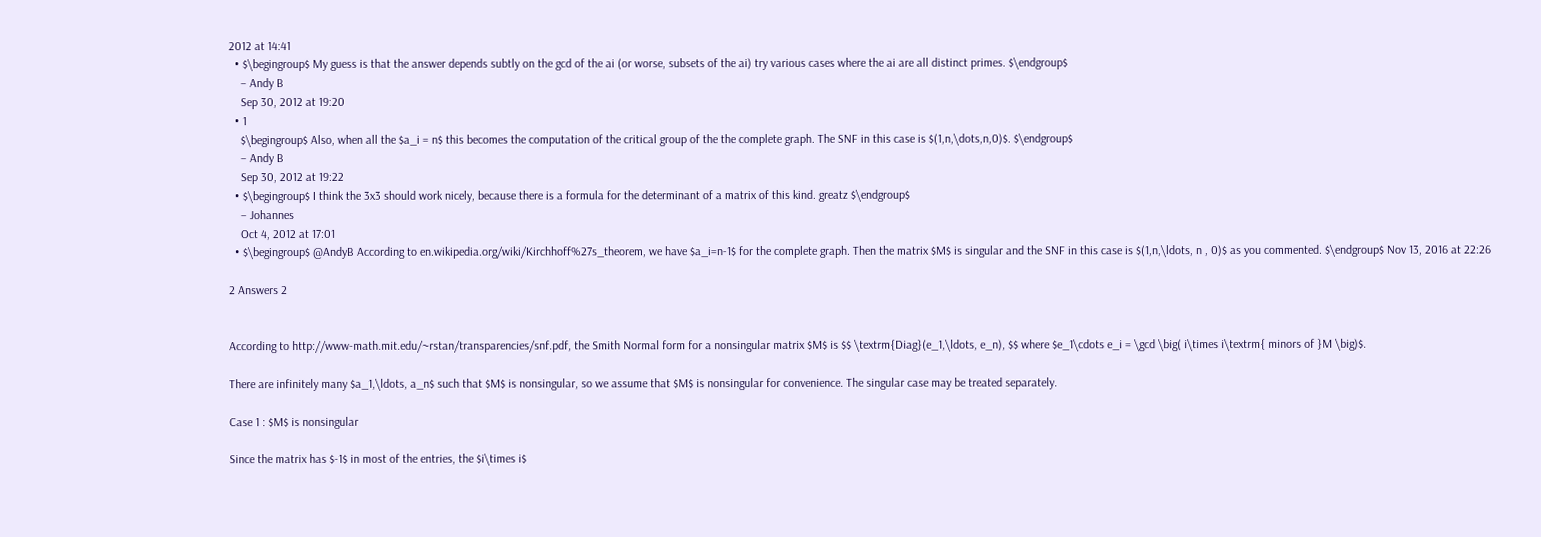2012 at 14:41
  • $\begingroup$ My guess is that the answer depends subtly on the gcd of the ai (or worse, subsets of the ai) try various cases where the ai are all distinct primes. $\endgroup$
    – Andy B
    Sep 30, 2012 at 19:20
  • 1
    $\begingroup$ Also, when all the $a_i = n$ this becomes the computation of the critical group of the the complete graph. The SNF in this case is $(1,n,\dots,n,0)$. $\endgroup$
    – Andy B
    Sep 30, 2012 at 19:22
  • $\begingroup$ I think the 3x3 should work nicely, because there is a formula for the determinant of a matrix of this kind. greatz $\endgroup$
    – Johannes
    Oct 4, 2012 at 17:01
  • $\begingroup$ @AndyB According to en.wikipedia.org/wiki/Kirchhoff%27s_theorem, we have $a_i=n-1$ for the complete graph. Then the matrix $M$ is singular and the SNF in this case is $(1,n,\ldots, n , 0)$ as you commented. $\endgroup$ Nov 13, 2016 at 22:26

2 Answers 2


According to http://www-math.mit.edu/~rstan/transparencies/snf.pdf, the Smith Normal form for a nonsingular matrix $M$ is $$ \textrm{Diag}(e_1,\ldots, e_n), $$ where $e_1\cdots e_i = \gcd \big( i\times i\textrm{ minors of }M \big)$.

There are infinitely many $a_1,\ldots, a_n$ such that $M$ is nonsingular, so we assume that $M$ is nonsingular for convenience. The singular case may be treated separately.

Case 1 : $M$ is nonsingular

Since the matrix has $-1$ in most of the entries, the $i\times i$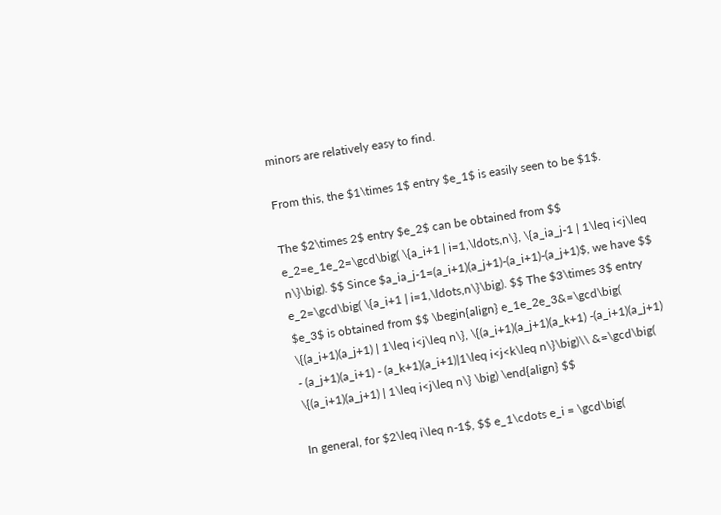minors are relatively easy to find.

From this, the $1\times 1$ entry $e_1$ is easily seen to be $1$.

The $2\times 2$ entry $e_2$ can be obtained from $$ e_2=e_1e_2=\gcd\big( \{a_i+1 | i=1,\ldots,n\}, \{a_ia_j-1 | 1\leq i<j\leq n\}\big). $$ Since $a_ia_j-1=(a_i+1)(a_j+1)-(a_i+1)-(a_j+1)$, we have $$ e_2=\gcd\big( \{a_i+1 | i=1,\ldots,n\}\big). $$ The $3\times 3$ entry $e_3$ is obtained from $$ \begin{align} e_1e_2e_3&=\gcd\big( \{(a_i+1)(a_j+1) | 1\leq i<j\leq n\}, \{(a_i+1)(a_j+1)(a_k+1) -(a_i+1)(a_j+1) - (a_j+1)(a_i+1) - (a_k+1)(a_i+1)|1\leq i<j<k\leq n\}\big)\\ &=\gcd\big( \{(a_i+1)(a_j+1) | 1\leq i<j\leq n\} \big) \end{align} $$

In general, for $2\leq i\leq n-1$, $$ e_1\cdots e_i = \gcd\big(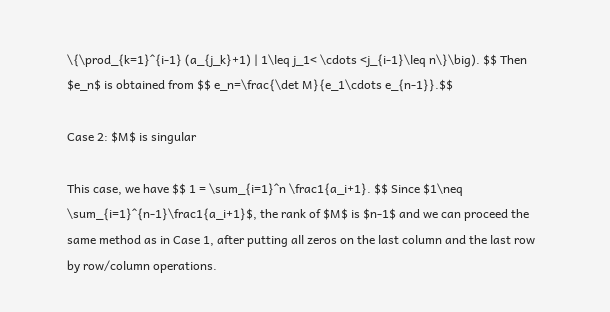\{\prod_{k=1}^{i-1} (a_{j_k}+1) | 1\leq j_1< \cdots <j_{i-1}\leq n\}\big). $$ Then $e_n$ is obtained from $$ e_n=\frac{\det M}{e_1\cdots e_{n-1}}.$$

Case 2: $M$ is singular

This case, we have $$ 1 = \sum_{i=1}^n \frac1{a_i+1}. $$ Since $1\neq \sum_{i=1}^{n-1}\frac1{a_i+1}$, the rank of $M$ is $n-1$ and we can proceed the same method as in Case 1, after putting all zeros on the last column and the last row by row/column operations.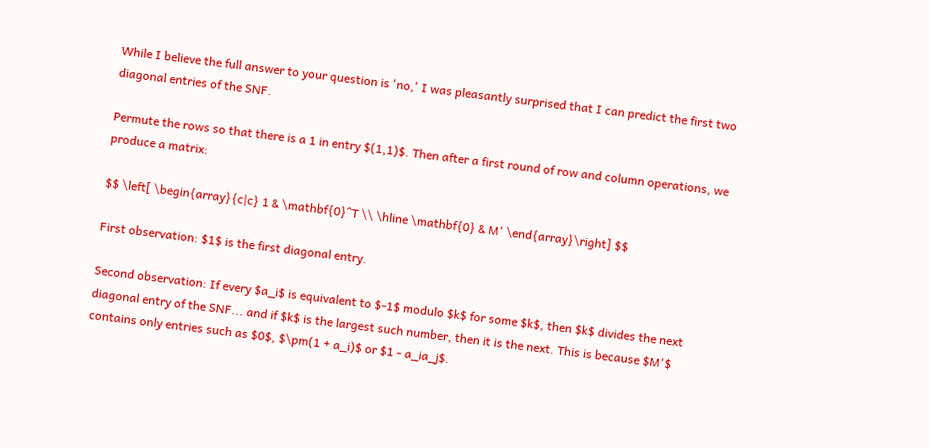While I believe the full answer to your question is 'no,' I was pleasantly surprised that I can predict the first two diagonal entries of the SNF.

Permute the rows so that there is a 1 in entry $(1,1)$. Then after a first round of row and column operations, we produce a matrix:

$$ \left[ \begin{array}{c|c} 1 & \mathbf{0}^T \\ \hline \mathbf{0} & M' \end{array}\right] $$

First observation: $1$ is the first diagonal entry.

Second observation: If every $a_i$ is equivalent to $-1$ modulo $k$ for some $k$, then $k$ divides the next diagonal entry of the SNF... and if $k$ is the largest such number, then it is the next. This is because $M'$ contains only entries such as $0$, $\pm(1 + a_i)$ or $1 - a_ia_j$.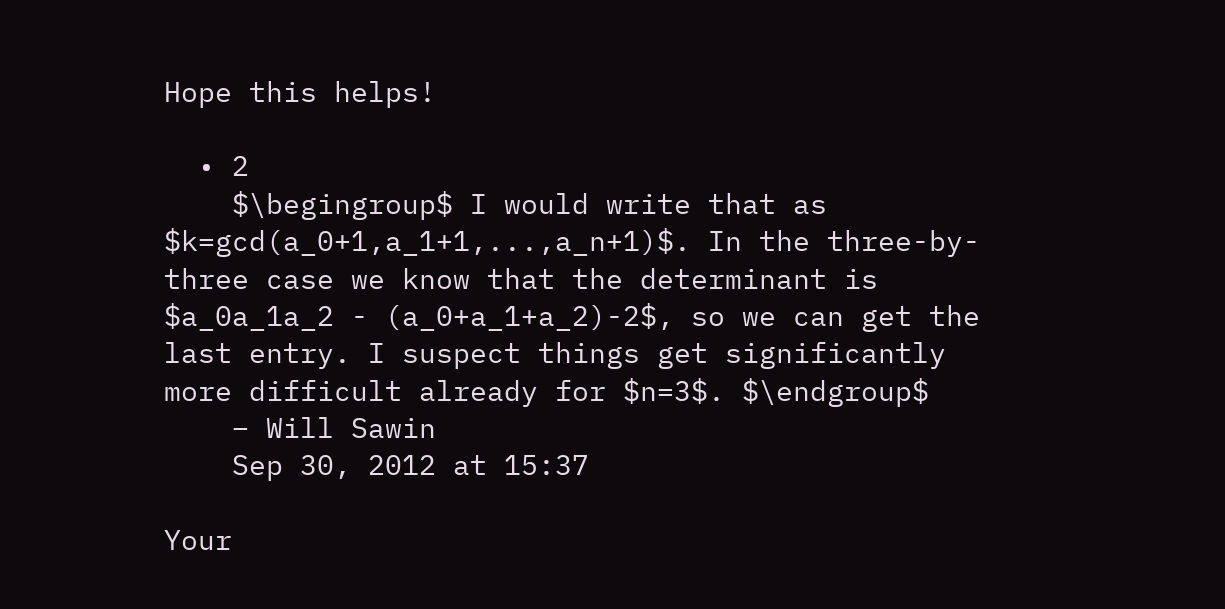Hope this helps!

  • 2
    $\begingroup$ I would write that as $k=gcd(a_0+1,a_1+1,...,a_n+1)$. In the three-by-three case we know that the determinant is $a_0a_1a_2 - (a_0+a_1+a_2)-2$, so we can get the last entry. I suspect things get significantly more difficult already for $n=3$. $\endgroup$
    – Will Sawin
    Sep 30, 2012 at 15:37

Your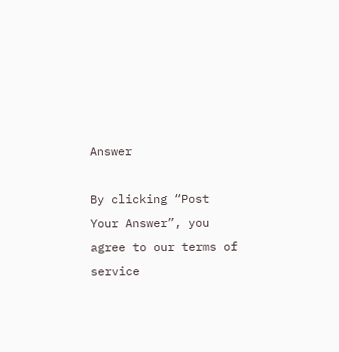Answer

By clicking “Post Your Answer”, you agree to our terms of service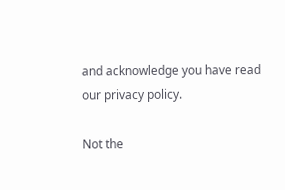and acknowledge you have read our privacy policy.

Not the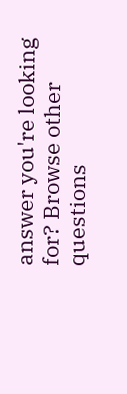answer you're looking for? Browse other questions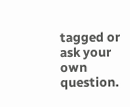tagged or ask your own question.